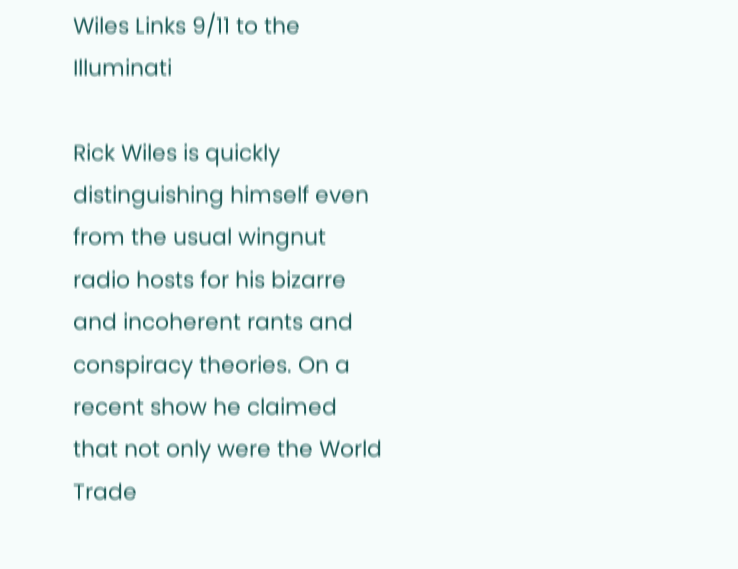Wiles Links 9/11 to the Illuminati

Rick Wiles is quickly distinguishing himself even from the usual wingnut radio hosts for his bizarre and incoherent rants and conspiracy theories. On a recent show he claimed that not only were the World Trade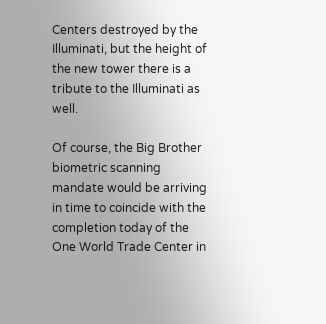Centers destroyed by the Illuminati, but the height of the new tower there is a tribute to the Illuminati as well.

Of course, the Big Brother biometric scanning mandate would be arriving in time to coincide with the completion today of the One World Trade Center in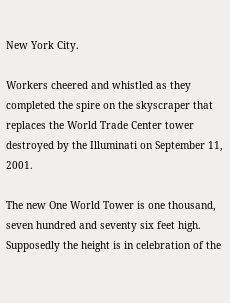New York City.

Workers cheered and whistled as they completed the spire on the skyscraper that replaces the World Trade Center tower destroyed by the Illuminati on September 11, 2001.

The new One World Tower is one thousand, seven hundred and seventy six feet high. Supposedly the height is in celebration of the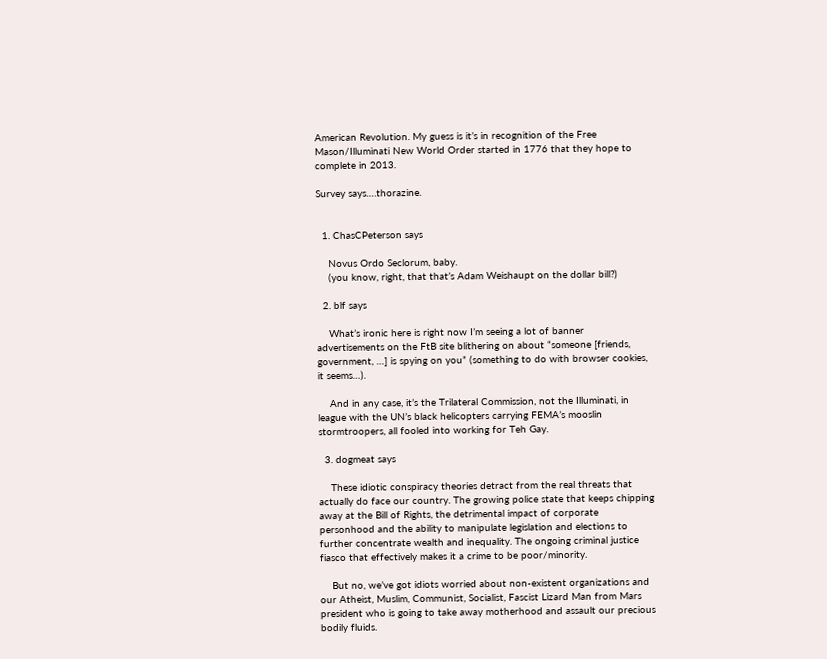American Revolution. My guess is it’s in recognition of the Free Mason/Illuminati New World Order started in 1776 that they hope to complete in 2013.

Survey says….thorazine.


  1. ChasCPeterson says

    Novus Ordo Seclorum, baby.
    (you know, right, that that’s Adam Weishaupt on the dollar bill?)

  2. blf says

    What’s ironic here is right now I’m seeing a lot of banner advertisements on the FtB site blithering on about “someone [friends, government, …] is spying on you” (something to do with browser cookies, it seems…).

    And in any case, it’s the Trilateral Commission, not the Illuminati, in league with the UN’s black helicopters carrying FEMA’s mooslin stormtroopers, all fooled into working for Teh Gay.

  3. dogmeat says

    These idiotic conspiracy theories detract from the real threats that actually do face our country. The growing police state that keeps chipping away at the Bill of Rights, the detrimental impact of corporate personhood and the ability to manipulate legislation and elections to further concentrate wealth and inequality. The ongoing criminal justice fiasco that effectively makes it a crime to be poor/minority.

    But no, we’ve got idiots worried about non-existent organizations and our Atheist, Muslim, Communist, Socialist, Fascist Lizard Man from Mars president who is going to take away motherhood and assault our precious bodily fluids.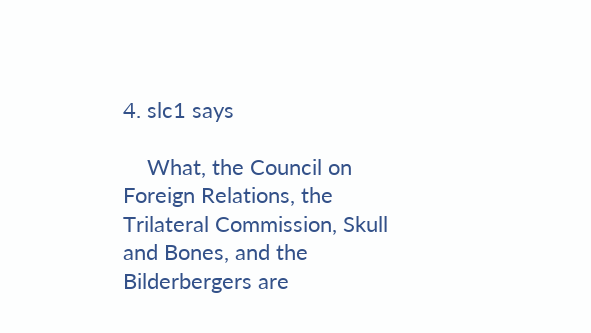4. slc1 says

    What, the Council on Foreign Relations, the Trilateral Commission, Skull and Bones, and the Bilderbergers are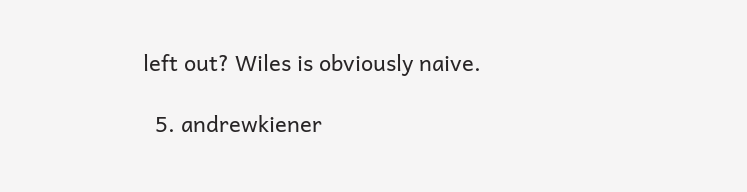left out? Wiles is obviously naive.

  5. andrewkiener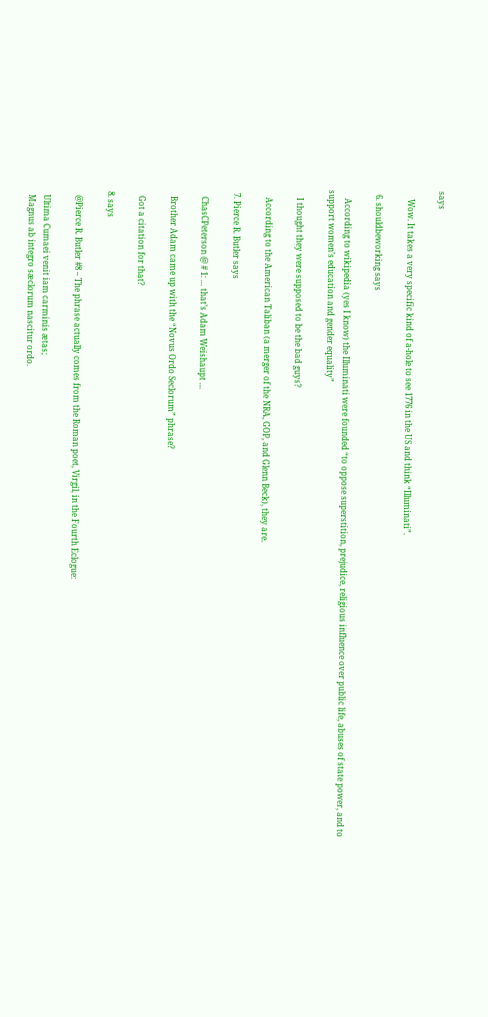says

    Wow. It takes a very specific kind of a-hole to see 1776 in the US and think “Illuminati”.

  6. shouldbeworking says

    According to wikipedia (yes I know) the Illuminati were founded “to oppose superstition, prejudice, religious influence over public life, abuses of state power, and to support women’s education and gender equality”

    I thought they were supposed to be the bad guys?

    According to the American Taliban (a merger of the NRA, GOP, and Glenn Beck), they are.

  7. Pierce R. Butler says

    ChasCPeterson @ # 1: … that’s Adam Weishaupt …

    Brother Adam came up with the “Novus Ordo Seclorum” phrase?

    Got a citation for that?

  8. says

    @Pierce R. Butler #8 – The phrase actually comes from the Roman poet, Virgil, in the Fourth Eclogue:

    Ultima Cumaei venit iam carminis ætas;
    Magnus ab integro sæclorum nascitur ordo.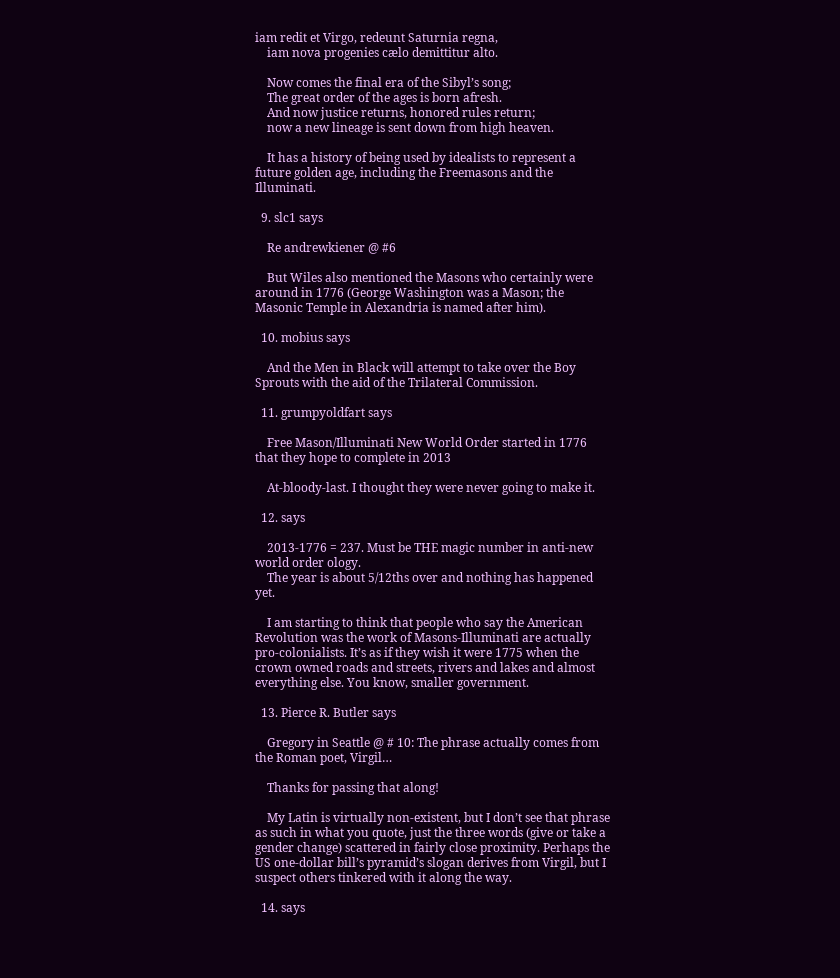iam redit et Virgo, redeunt Saturnia regna,
    iam nova progenies cælo demittitur alto.

    Now comes the final era of the Sibyl’s song;
    The great order of the ages is born afresh.
    And now justice returns, honored rules return;
    now a new lineage is sent down from high heaven.

    It has a history of being used by idealists to represent a future golden age, including the Freemasons and the Illuminati.

  9. slc1 says

    Re andrewkiener @ #6

    But Wiles also mentioned the Masons who certainly were around in 1776 (George Washington was a Mason; the Masonic Temple in Alexandria is named after him).

  10. mobius says

    And the Men in Black will attempt to take over the Boy Sprouts with the aid of the Trilateral Commission.

  11. grumpyoldfart says

    Free Mason/Illuminati New World Order started in 1776 that they hope to complete in 2013

    At-bloody-last. I thought they were never going to make it.

  12. says

    2013-1776 = 237. Must be THE magic number in anti-new world order ology.
    The year is about 5/12ths over and nothing has happened yet.

    I am starting to think that people who say the American Revolution was the work of Masons-Illuminati are actually pro-colonialists. It’s as if they wish it were 1775 when the crown owned roads and streets, rivers and lakes and almost everything else. You know, smaller government.

  13. Pierce R. Butler says

    Gregory in Seattle @ # 10: The phrase actually comes from the Roman poet, Virgil…

    Thanks for passing that along!

    My Latin is virtually non-existent, but I don’t see that phrase as such in what you quote, just the three words (give or take a gender change) scattered in fairly close proximity. Perhaps the US one-dollar bill’s pyramid’s slogan derives from Virgil, but I suspect others tinkered with it along the way.

  14. says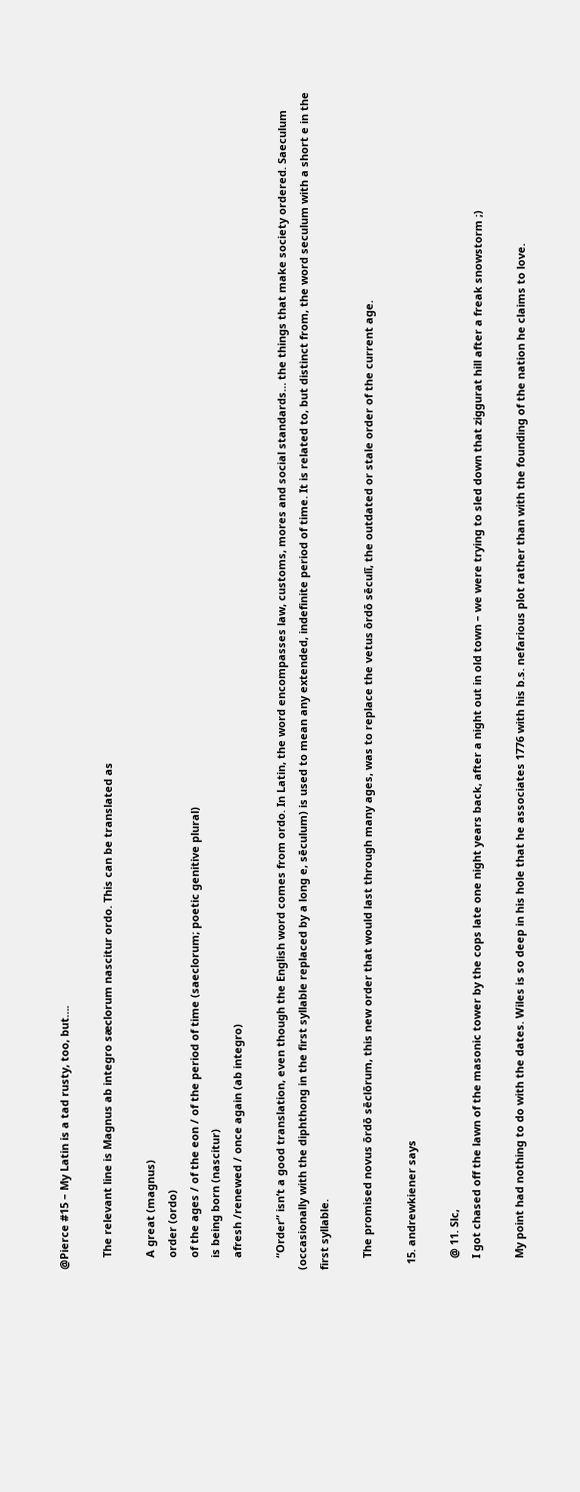@Pierce #15 – My Latin is a tad rusty, too, but….

    The relevant line is Magnus ab integro sæclorum nascitur ordo. This can be translated as

    A great (magnus)
    order (ordo)
    of the ages / of the eon / of the period of time (saeclorum; poetic genitive plural)
    is being born (nascitur)
    afresh /renewed / once again (ab integro)

    “Order” isn’t a good translation, even though the English word comes from ordo. In Latin, the word encompasses law, customs, mores and social standards… the things that make society ordered. Saeculum (occasionally with the diphthong in the first syllable replaced by a long e, sēculum) is used to mean any extended, indefinite period of time. It is related to, but distinct from, the word seculum with a short e in the first syllable.

    The promised novus ōrdō sēclōrum, this new order that would last through many ages, was to replace the vetus ōrdō sēculī, the outdated or stale order of the current age.

  15. andrewkiener says

    @ 11. Slc,
    I got chased off the lawn of the masonic tower by the cops late one night years back, after a night out in old town – we were trying to sled down that ziggurat hill after a freak snowstorm ;)

    My point had nothing to do with the dates. Wiles is so deep in his hole that he associates 1776 with his b.s. nefarious plot rather than with the founding of the nation he claims to love.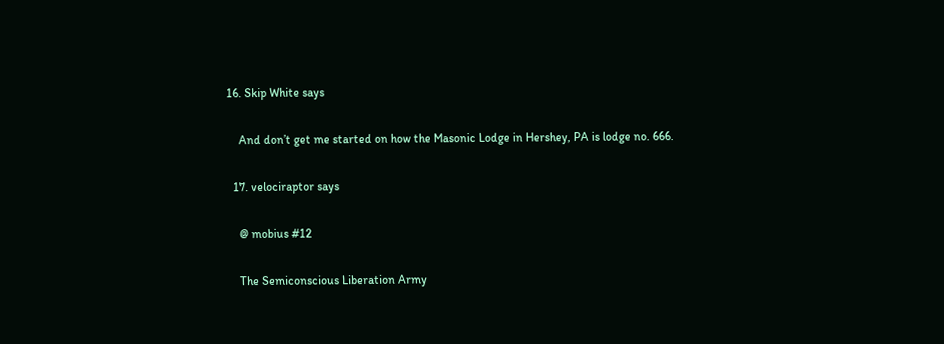16. Skip White says

    And don’t get me started on how the Masonic Lodge in Hershey, PA is lodge no. 666.

  17. velociraptor says

    @ mobius #12

    The Semiconscious Liberation Army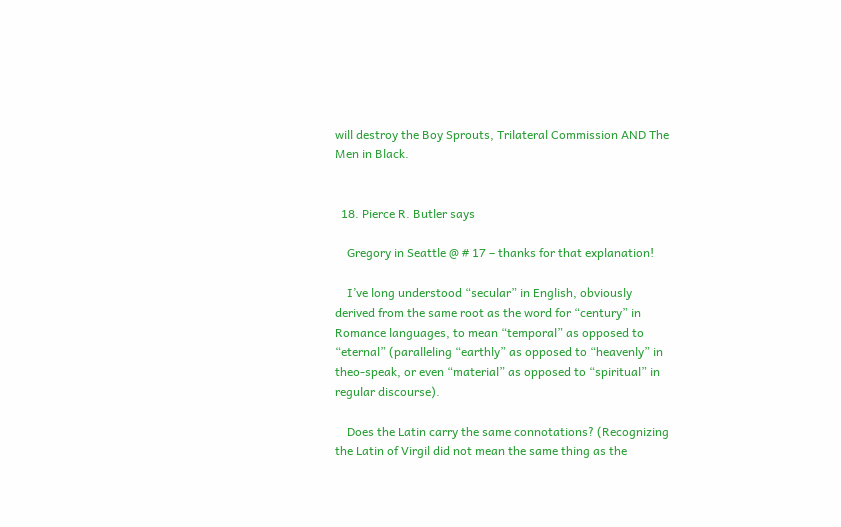will destroy the Boy Sprouts, Trilateral Commission AND The Men in Black.


  18. Pierce R. Butler says

    Gregory in Seattle @ # 17 – thanks for that explanation!

    I’ve long understood “secular” in English, obviously derived from the same root as the word for “century” in Romance languages, to mean “temporal” as opposed to “eternal” (paralleling “earthly” as opposed to “heavenly” in theo-speak, or even “material” as opposed to “spiritual” in regular discourse).

    Does the Latin carry the same connotations? (Recognizing the Latin of Virgil did not mean the same thing as the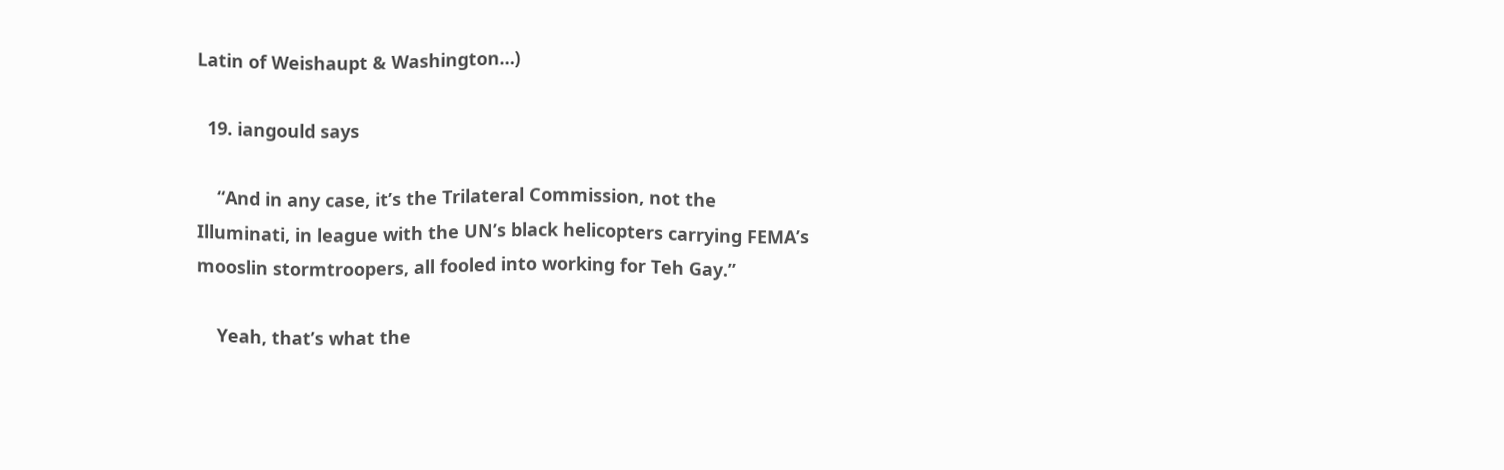Latin of Weishaupt & Washington…)

  19. iangould says

    “And in any case, it’s the Trilateral Commission, not the Illuminati, in league with the UN’s black helicopters carrying FEMA’s mooslin stormtroopers, all fooled into working for Teh Gay.”

    Yeah, that’s what the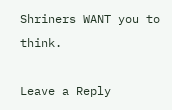Shriners WANT you to think.

Leave a Reply